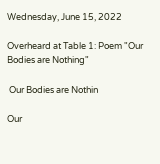Wednesday, June 15, 2022

Overheard at Table 1: Poem "Our Bodies are Nothing"

 Our Bodies are Nothin

Our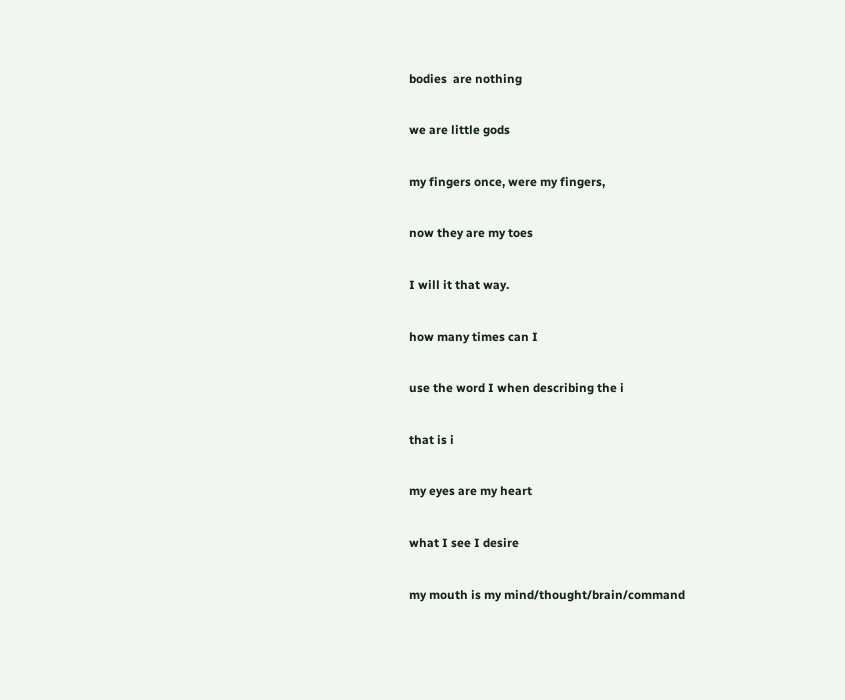bodies  are nothing

we are little gods

my fingers once, were my fingers,

now they are my toes

I will it that way.

how many times can I

use the word I when describing the i

that is i

my eyes are my heart

what I see I desire

my mouth is my mind/thought/brain/command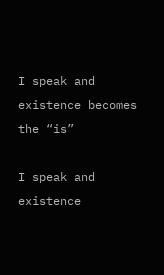I speak and existence becomes the “is”

I speak and existence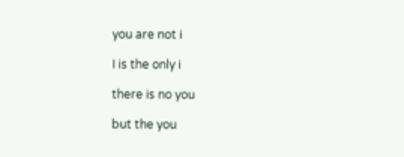you are not i

I is the only i

there is no you

but the you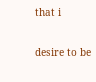that i

desire to be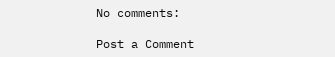No comments:

Post a Comment